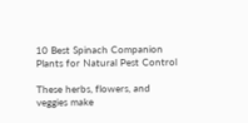10 Best Spinach Companion Plants for Natural Pest Control

These herbs, flowers, and veggies make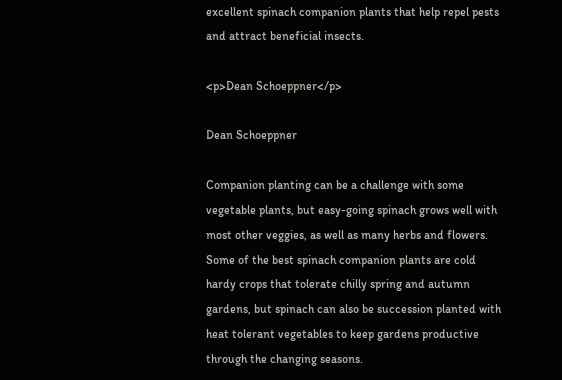excellent spinach companion plants that help repel pests and attract beneficial insects.

<p>Dean Schoeppner</p>

Dean Schoeppner

Companion planting can be a challenge with some vegetable plants, but easy-going spinach grows well with most other veggies, as well as many herbs and flowers. Some of the best spinach companion plants are cold hardy crops that tolerate chilly spring and autumn gardens, but spinach can also be succession planted with heat tolerant vegetables to keep gardens productive through the changing seasons.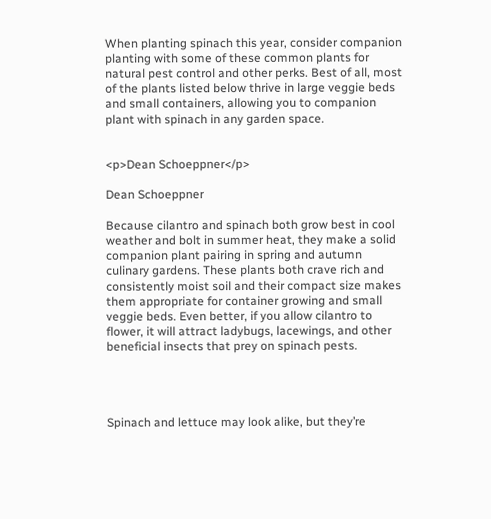When planting spinach this year, consider companion planting with some of these common plants for natural pest control and other perks. Best of all, most of the plants listed below thrive in large veggie beds and small containers, allowing you to companion plant with spinach in any garden space.


<p>Dean Schoeppner</p>

Dean Schoeppner

Because cilantro and spinach both grow best in cool weather and bolt in summer heat, they make a solid companion plant pairing in spring and autumn culinary gardens. These plants both crave rich and consistently moist soil and their compact size makes them appropriate for container growing and small veggie beds. Even better, if you allow cilantro to flower, it will attract ladybugs, lacewings, and other beneficial insects that prey on spinach pests.




Spinach and lettuce may look alike, but they’re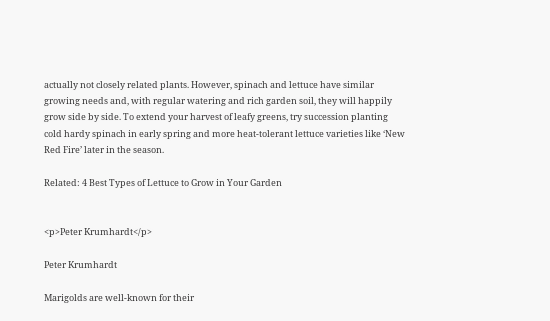actually not closely related plants. However, spinach and lettuce have similar growing needs and, with regular watering and rich garden soil, they will happily grow side by side. To extend your harvest of leafy greens, try succession planting cold hardy spinach in early spring and more heat-tolerant lettuce varieties like ‘New Red Fire’ later in the season.

Related: 4 Best Types of Lettuce to Grow in Your Garden


<p>Peter Krumhardt</p>

Peter Krumhardt

Marigolds are well-known for their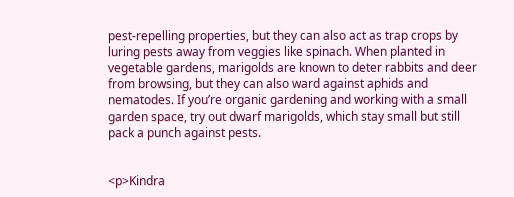pest-repelling properties, but they can also act as trap crops by luring pests away from veggies like spinach. When planted in vegetable gardens, marigolds are known to deter rabbits and deer from browsing, but they can also ward against aphids and nematodes. If you’re organic gardening and working with a small garden space, try out dwarf marigolds, which stay small but still pack a punch against pests.


<p>Kindra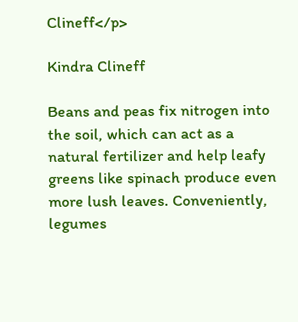Clineff</p>

Kindra Clineff

Beans and peas fix nitrogen into the soil, which can act as a natural fertilizer and help leafy greens like spinach produce even more lush leaves. Conveniently, legumes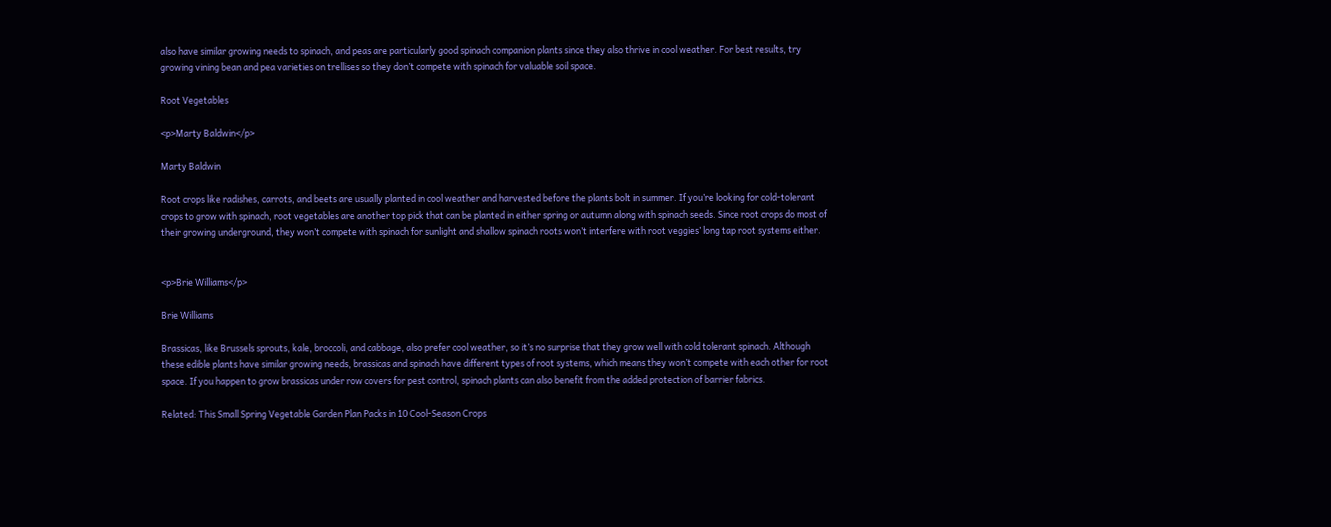also have similar growing needs to spinach, and peas are particularly good spinach companion plants since they also thrive in cool weather. For best results, try growing vining bean and pea varieties on trellises so they don’t compete with spinach for valuable soil space.

Root Vegetables

<p>Marty Baldwin</p>

Marty Baldwin

Root crops like radishes, carrots, and beets are usually planted in cool weather and harvested before the plants bolt in summer. If you’re looking for cold-tolerant crops to grow with spinach, root vegetables are another top pick that can be planted in either spring or autumn along with spinach seeds. Since root crops do most of their growing underground, they won’t compete with spinach for sunlight and shallow spinach roots won’t interfere with root veggies’ long tap root systems either.


<p>Brie Williams</p>

Brie Williams

Brassicas, like Brussels sprouts, kale, broccoli, and cabbage, also prefer cool weather, so it’s no surprise that they grow well with cold tolerant spinach. Although these edible plants have similar growing needs, brassicas and spinach have different types of root systems, which means they won’t compete with each other for root space. If you happen to grow brassicas under row covers for pest control, spinach plants can also benefit from the added protection of barrier fabrics.

Related: This Small Spring Vegetable Garden Plan Packs in 10 Cool-Season Crops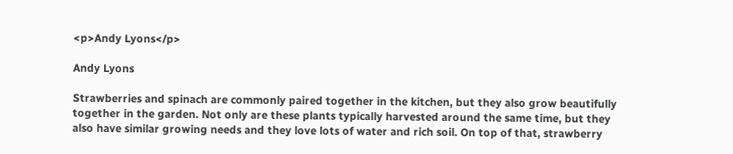<p>Andy Lyons</p>

Andy Lyons

Strawberries and spinach are commonly paired together in the kitchen, but they also grow beautifully together in the garden. Not only are these plants typically harvested around the same time, but they also have similar growing needs and they love lots of water and rich soil. On top of that, strawberry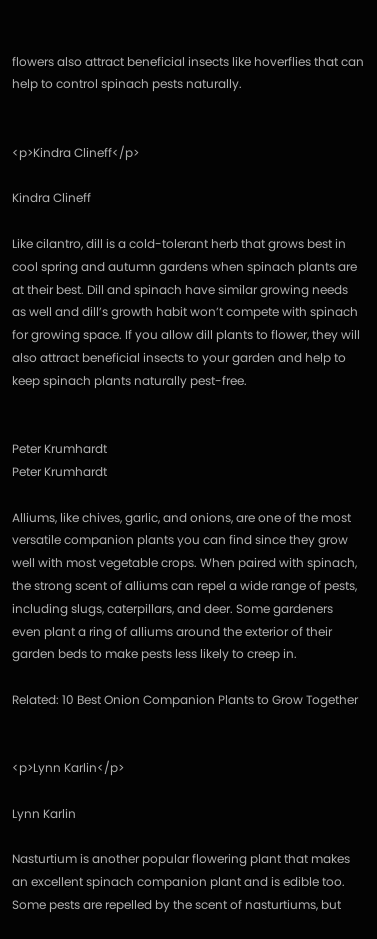flowers also attract beneficial insects like hoverflies that can help to control spinach pests naturally.


<p>Kindra Clineff</p>

Kindra Clineff

Like cilantro, dill is a cold-tolerant herb that grows best in cool spring and autumn gardens when spinach plants are at their best. Dill and spinach have similar growing needs as well and dill’s growth habit won’t compete with spinach for growing space. If you allow dill plants to flower, they will also attract beneficial insects to your garden and help to keep spinach plants naturally pest-free.


Peter Krumhardt
Peter Krumhardt

Alliums, like chives, garlic, and onions, are one of the most versatile companion plants you can find since they grow well with most vegetable crops. When paired with spinach, the strong scent of alliums can repel a wide range of pests, including slugs, caterpillars, and deer. Some gardeners even plant a ring of alliums around the exterior of their garden beds to make pests less likely to creep in.

Related: 10 Best Onion Companion Plants to Grow Together


<p>Lynn Karlin</p>

Lynn Karlin

Nasturtium is another popular flowering plant that makes an excellent spinach companion plant and is edible too. Some pests are repelled by the scent of nasturtiums, but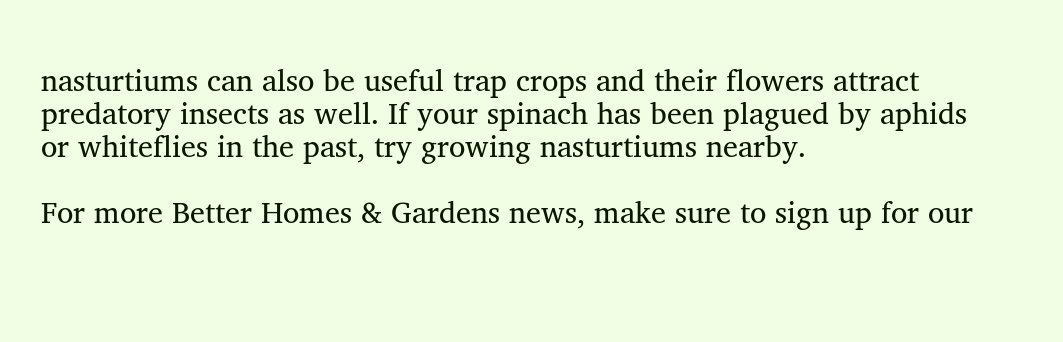nasturtiums can also be useful trap crops and their flowers attract predatory insects as well. If your spinach has been plagued by aphids or whiteflies in the past, try growing nasturtiums nearby.

For more Better Homes & Gardens news, make sure to sign up for our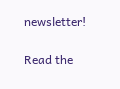newsletter!

Read the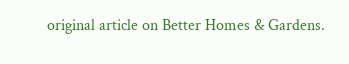original article on Better Homes & Gardens.